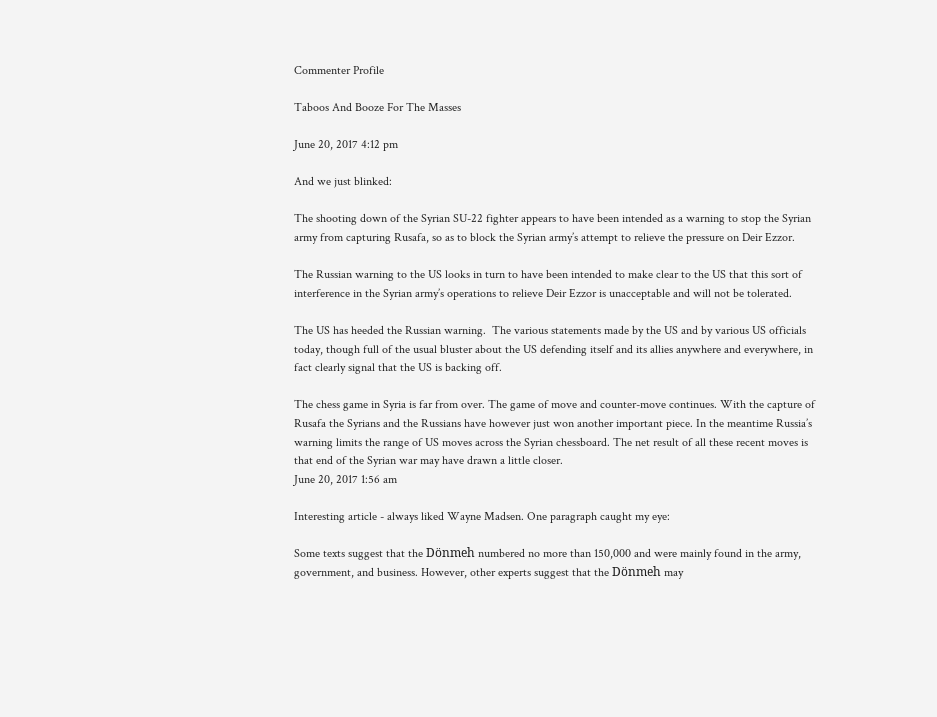Commenter Profile

Taboos And Booze For The Masses

June 20, 2017 4:12 pm

And we just blinked:

The shooting down of the Syrian SU-22 fighter appears to have been intended as a warning to stop the Syrian army from capturing Rusafa, so as to block the Syrian army’s attempt to relieve the pressure on Deir Ezzor.

The Russian warning to the US looks in turn to have been intended to make clear to the US that this sort of interference in the Syrian army’s operations to relieve Deir Ezzor is unacceptable and will not be tolerated.

The US has heeded the Russian warning.  The various statements made by the US and by various US officials today, though full of the usual bluster about the US defending itself and its allies anywhere and everywhere, in fact clearly signal that the US is backing off.

The chess game in Syria is far from over. The game of move and counter-move continues. With the capture of Rusafa the Syrians and the Russians have however just won another important piece. In the meantime Russia’s warning limits the range of US moves across the Syrian chessboard. The net result of all these recent moves is that end of the Syrian war may have drawn a little closer.
June 20, 2017 1:56 am

Interesting article - always liked Wayne Madsen. One paragraph caught my eye:

Some texts suggest that the Dönmeh numbered no more than 150,000 and were mainly found in the army, government, and business. However, other experts suggest that the Dönmeh may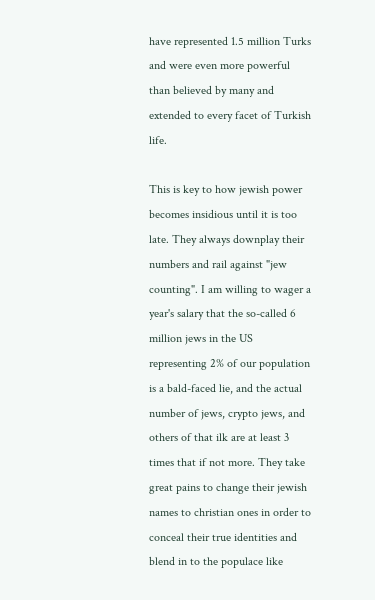have represented 1.5 million Turks and were even more powerful than believed by many and extended to every facet of Turkish life.

This is key to how jewish power becomes insidious until it is too late. They always downplay their numbers and rail against "jew counting". I am willing to wager a year's salary that the so-called 6 million jews in the US representing 2% of our population is a bald-faced lie, and the actual number of jews, crypto jews, and others of that ilk are at least 3 times that if not more. They take great pains to change their jewish names to christian ones in order to conceal their true identities and blend in to the populace like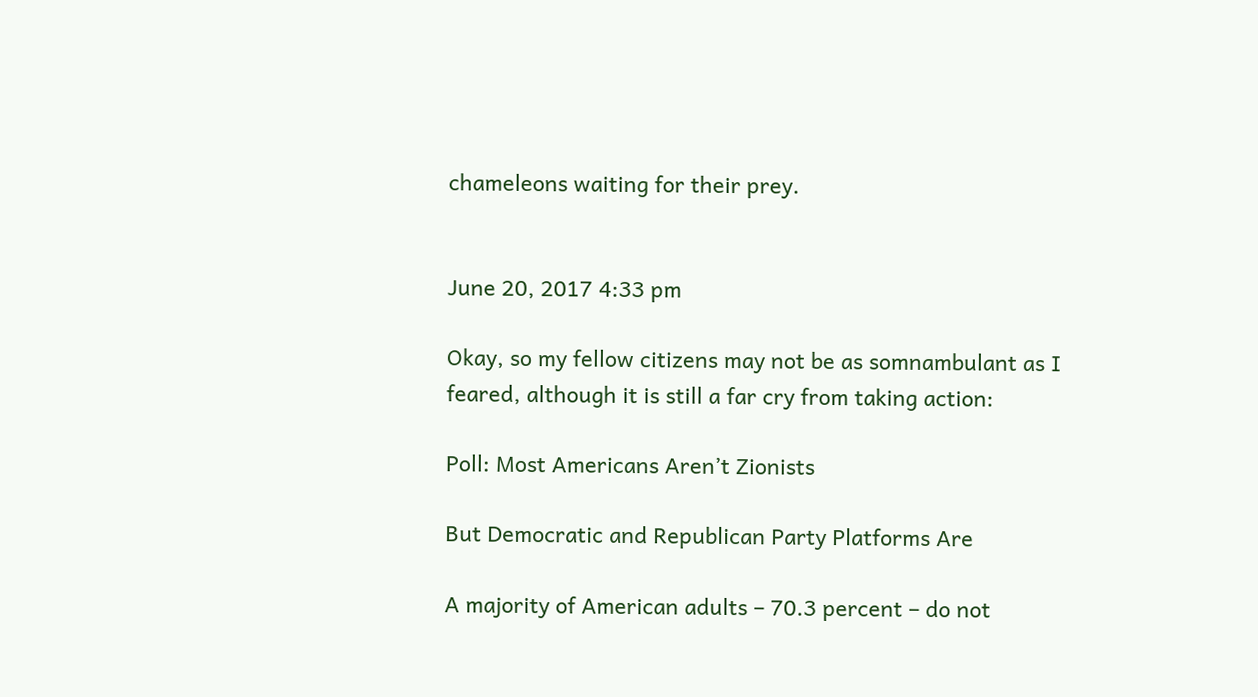chameleons waiting for their prey.


June 20, 2017 4:33 pm

Okay, so my fellow citizens may not be as somnambulant as I feared, although it is still a far cry from taking action:

Poll: Most Americans Aren’t Zionists

But Democratic and Republican Party Platforms Are

A majority of American adults – 70.3 percent – do not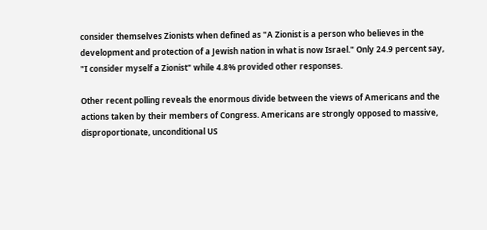consider themselves Zionists when defined as "A Zionist is a person who believes in the development and protection of a Jewish nation in what is now Israel." Only 24.9 percent say, "I consider myself a Zionist" while 4.8% provided other responses.

Other recent polling reveals the enormous divide between the views of Americans and the actions taken by their members of Congress. Americans are strongly opposed to massive, disproportionate, unconditional US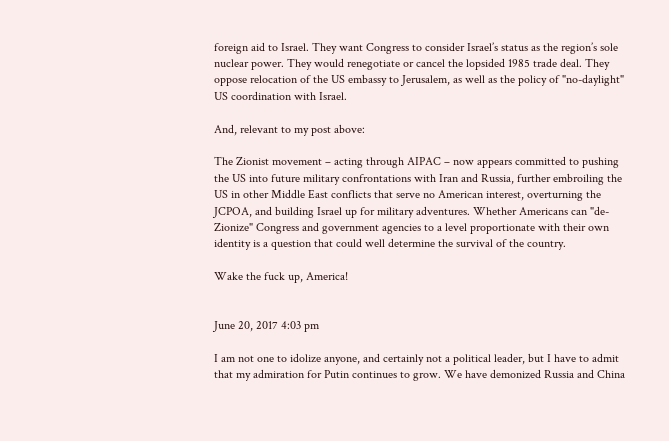foreign aid to Israel. They want Congress to consider Israel’s status as the region’s sole nuclear power. They would renegotiate or cancel the lopsided 1985 trade deal. They oppose relocation of the US embassy to Jerusalem, as well as the policy of "no-daylight" US coordination with Israel.

And, relevant to my post above:

The Zionist movement – acting through AIPAC – now appears committed to pushing the US into future military confrontations with Iran and Russia, further embroiling the US in other Middle East conflicts that serve no American interest, overturning the JCPOA, and building Israel up for military adventures. Whether Americans can "de-Zionize" Congress and government agencies to a level proportionate with their own identity is a question that could well determine the survival of the country.

Wake the fuck up, America!


June 20, 2017 4:03 pm

I am not one to idolize anyone, and certainly not a political leader, but I have to admit that my admiration for Putin continues to grow. We have demonized Russia and China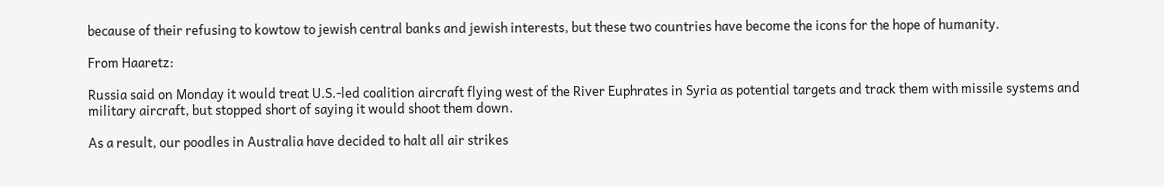because of their refusing to kowtow to jewish central banks and jewish interests, but these two countries have become the icons for the hope of humanity.

From Haaretz:

Russia said on Monday it would treat U.S.-led coalition aircraft flying west of the River Euphrates in Syria as potential targets and track them with missile systems and military aircraft, but stopped short of saying it would shoot them down.

As a result, our poodles in Australia have decided to halt all air strikes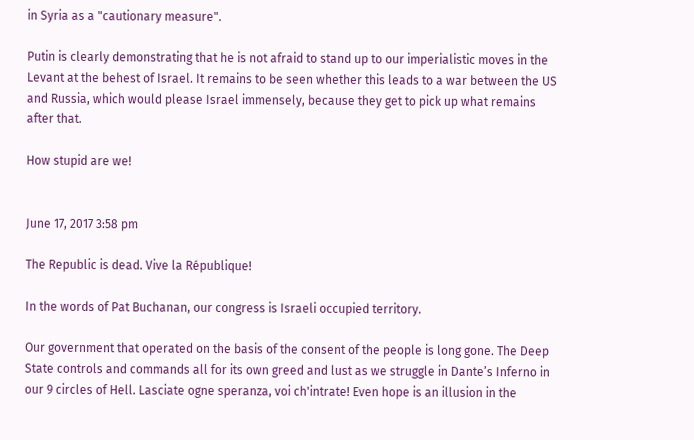in Syria as a "cautionary measure".

Putin is clearly demonstrating that he is not afraid to stand up to our imperialistic moves in the Levant at the behest of Israel. It remains to be seen whether this leads to a war between the US and Russia, which would please Israel immensely, because they get to pick up what remains after that.

How stupid are we!


June 17, 2017 3:58 pm

The Republic is dead. Vive la République!

In the words of Pat Buchanan, our congress is Israeli occupied territory.

Our government that operated on the basis of the consent of the people is long gone. The Deep State controls and commands all for its own greed and lust as we struggle in Dante’s Inferno in our 9 circles of Hell. Lasciate ogne speranza, voi ch'intrate! Even hope is an illusion in the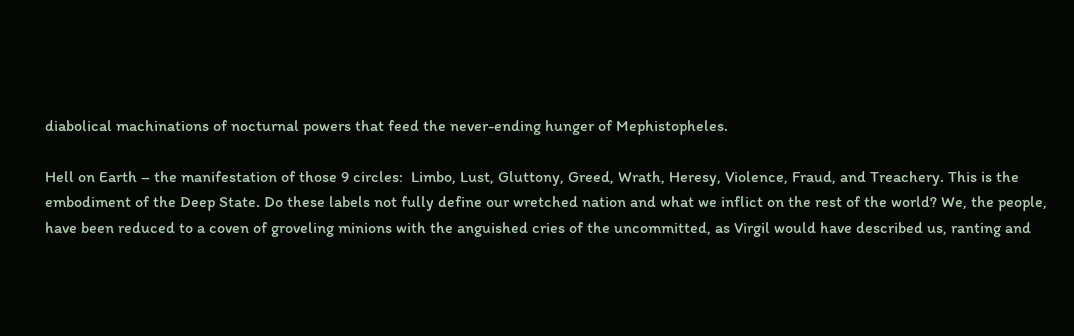diabolical machinations of nocturnal powers that feed the never-ending hunger of Mephistopheles.

Hell on Earth – the manifestation of those 9 circles:  Limbo, Lust, Gluttony, Greed, Wrath, Heresy, Violence, Fraud, and Treachery. This is the embodiment of the Deep State. Do these labels not fully define our wretched nation and what we inflict on the rest of the world? We, the people, have been reduced to a coven of groveling minions with the anguished cries of the uncommitted, as Virgil would have described us, ranting and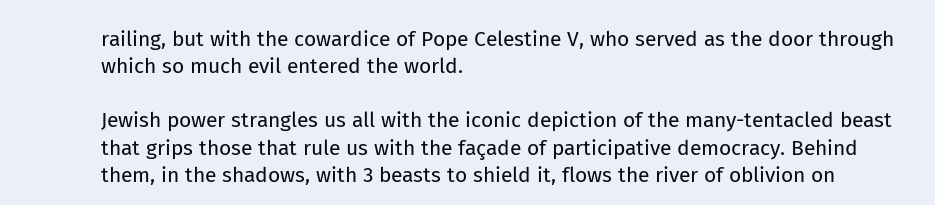railing, but with the cowardice of Pope Celestine V, who served as the door through which so much evil entered the world.

Jewish power strangles us all with the iconic depiction of the many-tentacled beast that grips those that rule us with the façade of participative democracy. Behind them, in the shadows, with 3 beasts to shield it, flows the river of oblivion on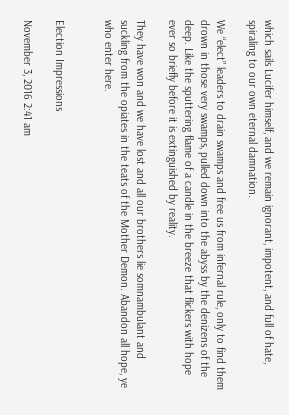which sails Lucifer himself, and we remain ignorant, impotent, and full of hate, spiraling to our own eternal damnation.

We “elect” leaders to drain swamps and free us from infernal rule, only to find them drown in those very swamps, pulled down into the abyss by the denizens of the deep. Like the sputtering flame of a candle in the breeze that flickers with hope ever so briefly before it is extinguished by reality.

They have won and we have lost and all our brothers lie somnambulant and suckling from the opiates in the teats of the Mother Demon. Abandon all hope, ye who enter here.


Election Impressions

November 3, 2016 2:41 am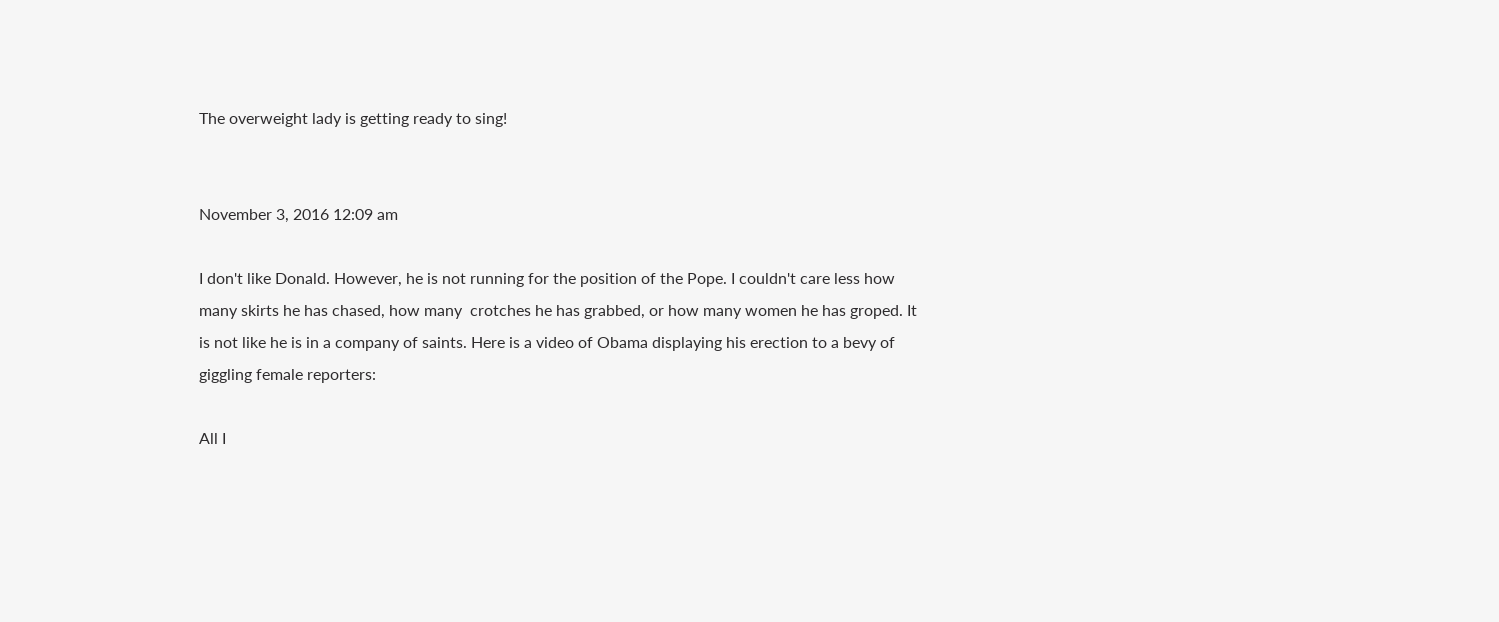The overweight lady is getting ready to sing!


November 3, 2016 12:09 am

I don't like Donald. However, he is not running for the position of the Pope. I couldn't care less how many skirts he has chased, how many  crotches he has grabbed, or how many women he has groped. It is not like he is in a company of saints. Here is a video of Obama displaying his erection to a bevy of giggling female reporters:

All I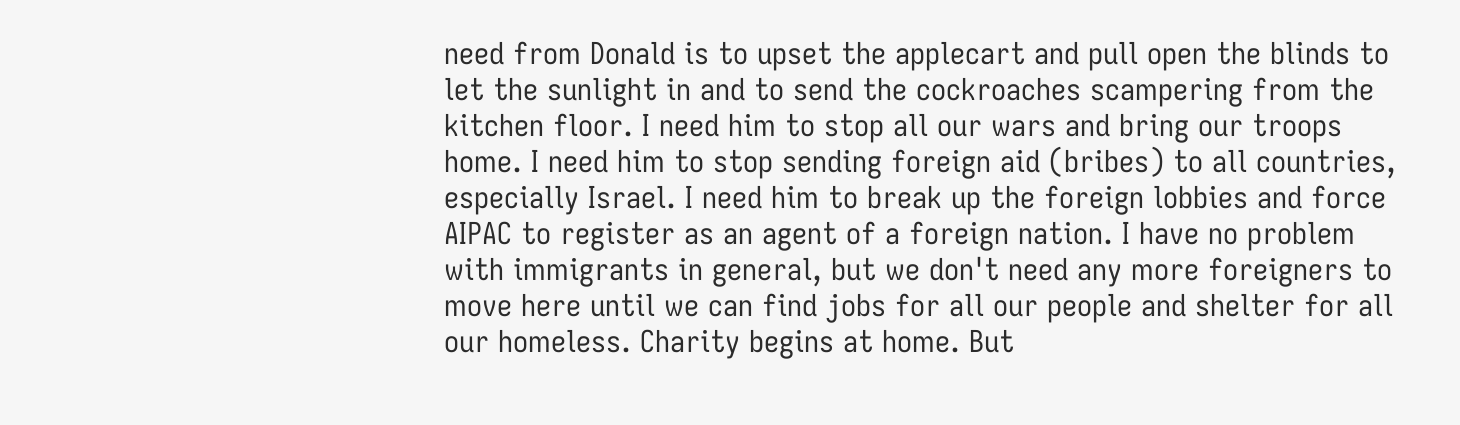need from Donald is to upset the applecart and pull open the blinds to let the sunlight in and to send the cockroaches scampering from the kitchen floor. I need him to stop all our wars and bring our troops home. I need him to stop sending foreign aid (bribes) to all countries, especially Israel. I need him to break up the foreign lobbies and force AIPAC to register as an agent of a foreign nation. I have no problem with immigrants in general, but we don't need any more foreigners to move here until we can find jobs for all our people and shelter for all our homeless. Charity begins at home. But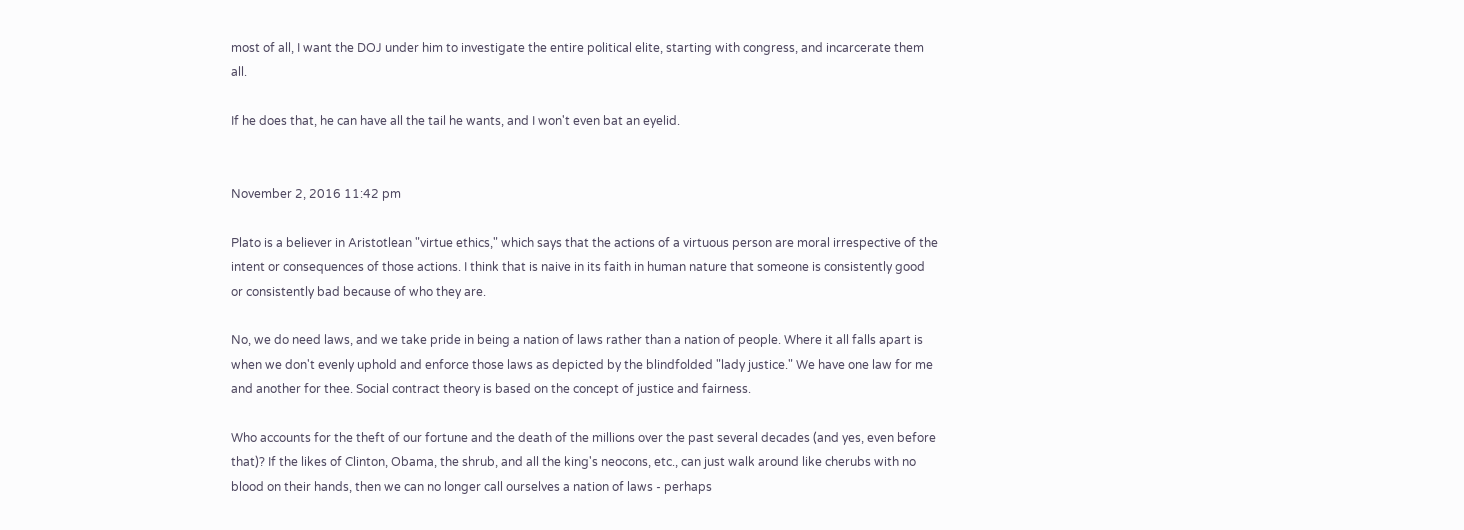most of all, I want the DOJ under him to investigate the entire political elite, starting with congress, and incarcerate them all.

If he does that, he can have all the tail he wants, and I won't even bat an eyelid.


November 2, 2016 11:42 pm

Plato is a believer in Aristotlean "virtue ethics," which says that the actions of a virtuous person are moral irrespective of the intent or consequences of those actions. I think that is naive in its faith in human nature that someone is consistently good or consistently bad because of who they are.

No, we do need laws, and we take pride in being a nation of laws rather than a nation of people. Where it all falls apart is when we don't evenly uphold and enforce those laws as depicted by the blindfolded "lady justice." We have one law for me and another for thee. Social contract theory is based on the concept of justice and fairness.

Who accounts for the theft of our fortune and the death of the millions over the past several decades (and yes, even before that)? If the likes of Clinton, Obama, the shrub, and all the king's neocons, etc., can just walk around like cherubs with no blood on their hands, then we can no longer call ourselves a nation of laws - perhaps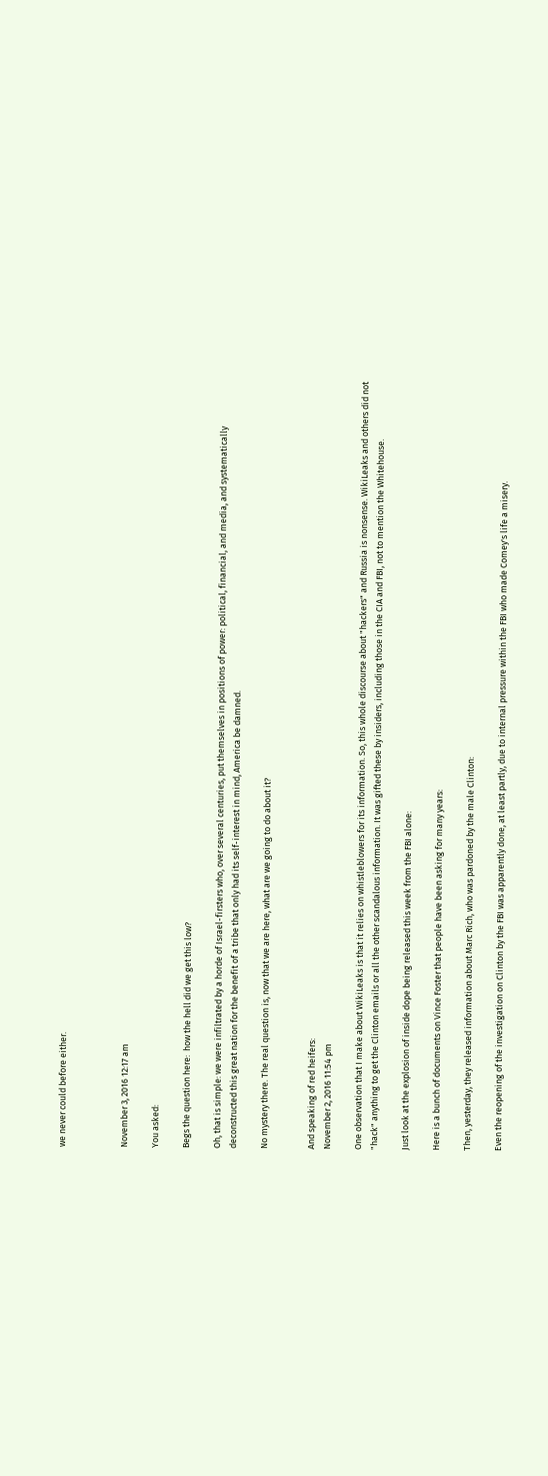we never could before either.



November 3, 2016 12:17 am

You asked:

Begs the question here:  how the hell did we get this low?

Oh, that is simple: we were infiltrated by a horde of Israel-firsters who, over several centuries, put themselves in positions of power: political, financial, and media, and systematically deconstructed this great nation for the benefit of a tribe that only had its self-interest in mind, America be damned.

No mystery there. The real question is, now that we are here, what are we going to do about it?


And speaking of red heifers:
November 2, 2016 11:54 pm

One observation that I make about WikiLeaks is that it relies on whistleblowers for its information. So, this whole discourse about "hackers" and Russia is nonsense. WikiLeaks and others did not "hack" anything to get the Clinton emails or all the other scandalous information. It was gifted these by insiders, including those in the CIA and FBI, not to mention the Whitehouse.

Just look at the explosion of inside dope being released this week from the FBI alone:

Here is a bunch of documents on Vince Foster that people have been asking for many years:

Then, yesterday, they released information about Marc Rich, who was pardoned by the male Clinton:

Even the reopening of the investigation on Clinton by the FBI was apparently done, at least partly, due to internal pressure within the FBI who made Comey's life a misery.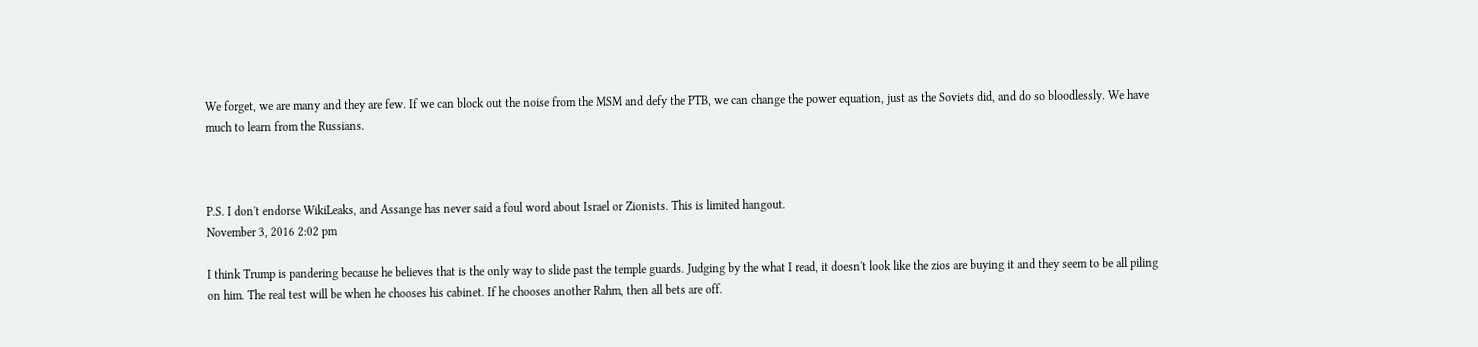We forget, we are many and they are few. If we can block out the noise from the MSM and defy the PTB, we can change the power equation, just as the Soviets did, and do so bloodlessly. We have much to learn from the Russians.



P.S. I don't endorse WikiLeaks, and Assange has never said a foul word about Israel or Zionists. This is limited hangout.
November 3, 2016 2:02 pm

I think Trump is pandering because he believes that is the only way to slide past the temple guards. Judging by the what I read, it doesn't look like the zios are buying it and they seem to be all piling on him. The real test will be when he chooses his cabinet. If he chooses another Rahm, then all bets are off.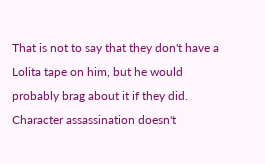That is not to say that they don't have a Lolita tape on him, but he would probably brag about it if they did. Character assassination doesn't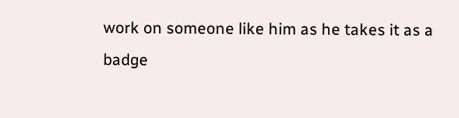work on someone like him as he takes it as a badge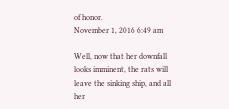of honor.
November 1, 2016 6:49 am

Well, now that her downfall looks imminent, the rats will leave the sinking ship, and all her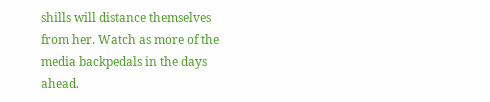shills will distance themselves from her. Watch as more of the media backpedals in the days ahead.